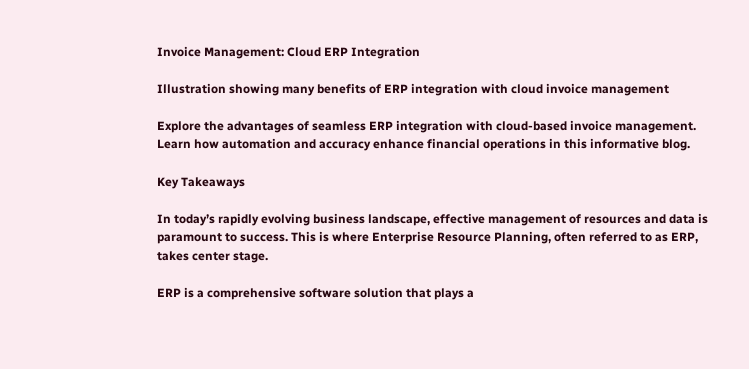Invoice Management: Cloud ERP Integration

Illustration showing many benefits of ERP integration with cloud invoice management

Explore the advantages of seamless ERP integration with cloud-based invoice management. Learn how automation and accuracy enhance financial operations in this informative blog.

Key Takeaways

In today’s rapidly evolving business landscape, effective management of resources and data is paramount to success. This is where Enterprise Resource Planning, often referred to as ERP, takes center stage.

ERP is a comprehensive software solution that plays a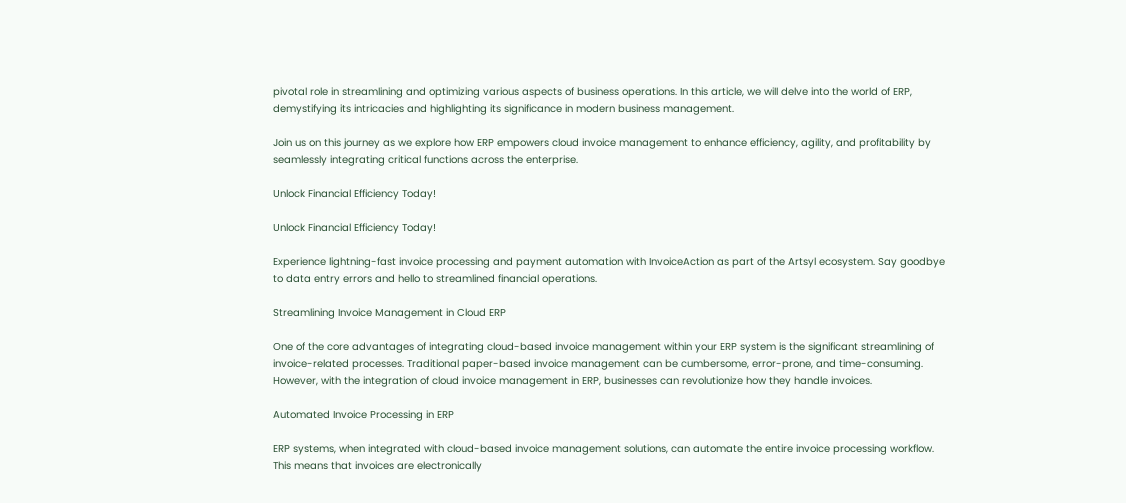pivotal role in streamlining and optimizing various aspects of business operations. In this article, we will delve into the world of ERP, demystifying its intricacies and highlighting its significance in modern business management.

Join us on this journey as we explore how ERP empowers cloud invoice management to enhance efficiency, agility, and profitability by seamlessly integrating critical functions across the enterprise.

Unlock Financial Efficiency Today!

Unlock Financial Efficiency Today!

Experience lightning-fast invoice processing and payment automation with InvoiceAction as part of the Artsyl ecosystem. Say goodbye to data entry errors and hello to streamlined financial operations.

Streamlining Invoice Management in Cloud ERP

One of the core advantages of integrating cloud-based invoice management within your ERP system is the significant streamlining of invoice-related processes. Traditional paper-based invoice management can be cumbersome, error-prone, and time-consuming. However, with the integration of cloud invoice management in ERP, businesses can revolutionize how they handle invoices.

Automated Invoice Processing in ERP

ERP systems, when integrated with cloud-based invoice management solutions, can automate the entire invoice processing workflow. This means that invoices are electronically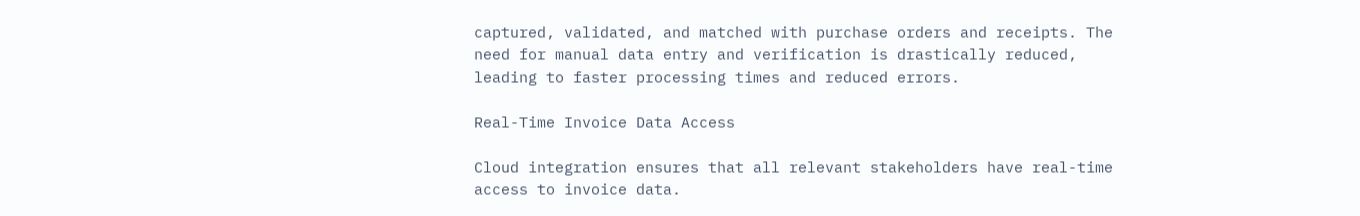captured, validated, and matched with purchase orders and receipts. The need for manual data entry and verification is drastically reduced, leading to faster processing times and reduced errors.

Real-Time Invoice Data Access

Cloud integration ensures that all relevant stakeholders have real-time access to invoice data.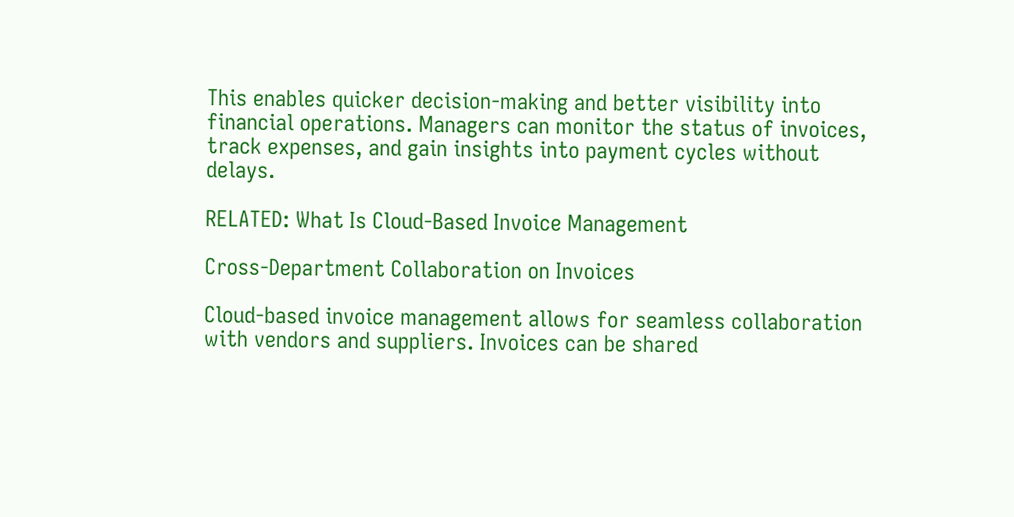This enables quicker decision-making and better visibility into financial operations. Managers can monitor the status of invoices, track expenses, and gain insights into payment cycles without delays.

RELATED: What Is Cloud-Based Invoice Management

Cross-Department Collaboration on Invoices

Cloud-based invoice management allows for seamless collaboration with vendors and suppliers. Invoices can be shared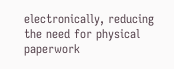electronically, reducing the need for physical paperwork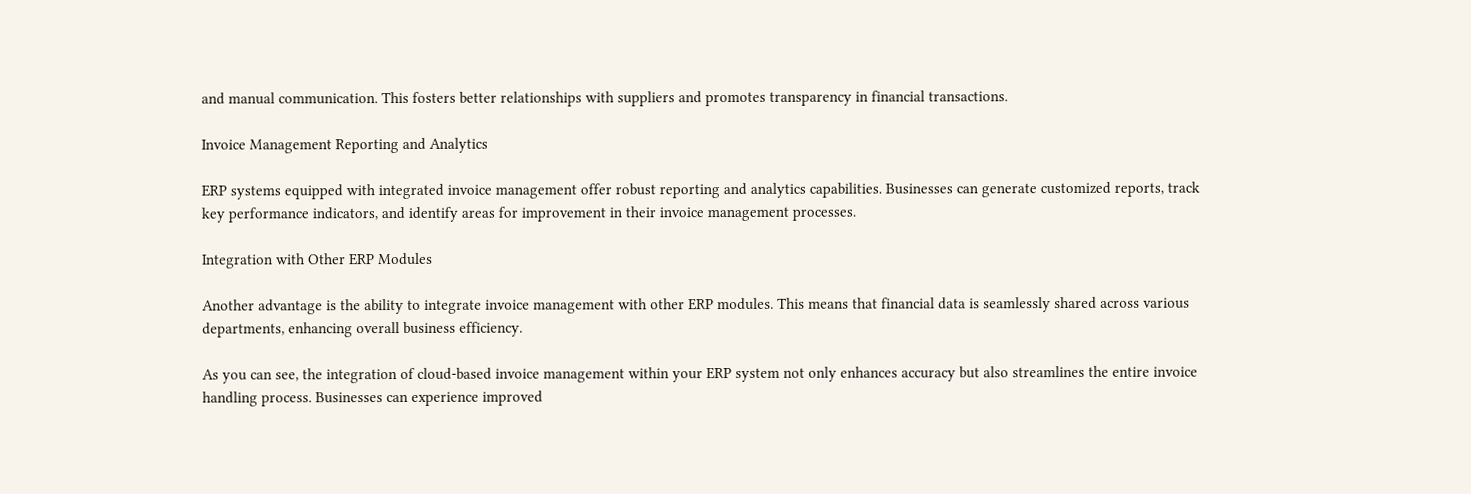and manual communication. This fosters better relationships with suppliers and promotes transparency in financial transactions.

Invoice Management Reporting and Analytics

ERP systems equipped with integrated invoice management offer robust reporting and analytics capabilities. Businesses can generate customized reports, track key performance indicators, and identify areas for improvement in their invoice management processes.

Integration with Other ERP Modules

Another advantage is the ability to integrate invoice management with other ERP modules. This means that financial data is seamlessly shared across various departments, enhancing overall business efficiency.

As you can see, the integration of cloud-based invoice management within your ERP system not only enhances accuracy but also streamlines the entire invoice handling process. Businesses can experience improved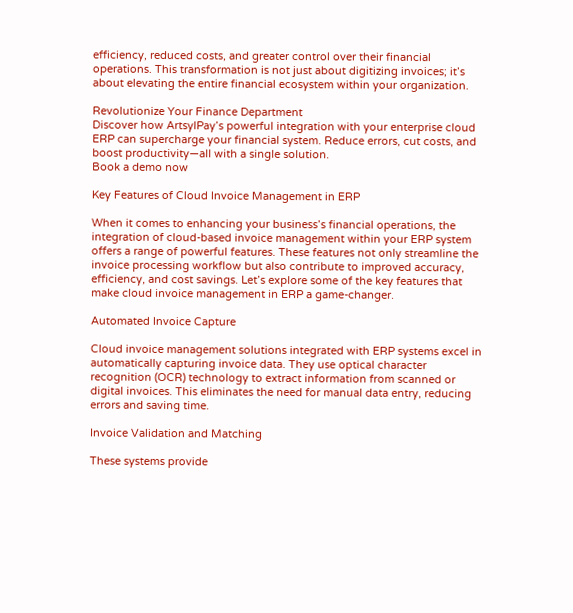efficiency, reduced costs, and greater control over their financial operations. This transformation is not just about digitizing invoices; it’s about elevating the entire financial ecosystem within your organization.

Revolutionize Your Finance Department
Discover how ArtsylPay’s powerful integration with your enterprise cloud ERP can supercharge your financial system. Reduce errors, cut costs, and boost productivity—all with a single solution.
Book a demo now

Key Features of Cloud Invoice Management in ERP

When it comes to enhancing your business’s financial operations, the integration of cloud-based invoice management within your ERP system offers a range of powerful features. These features not only streamline the invoice processing workflow but also contribute to improved accuracy, efficiency, and cost savings. Let’s explore some of the key features that make cloud invoice management in ERP a game-changer.

Automated Invoice Capture

Cloud invoice management solutions integrated with ERP systems excel in automatically capturing invoice data. They use optical character recognition (OCR) technology to extract information from scanned or digital invoices. This eliminates the need for manual data entry, reducing errors and saving time.

Invoice Validation and Matching

These systems provide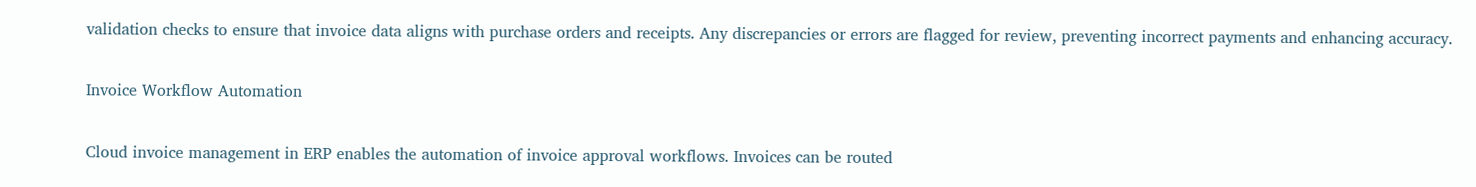validation checks to ensure that invoice data aligns with purchase orders and receipts. Any discrepancies or errors are flagged for review, preventing incorrect payments and enhancing accuracy.

Invoice Workflow Automation

Cloud invoice management in ERP enables the automation of invoice approval workflows. Invoices can be routed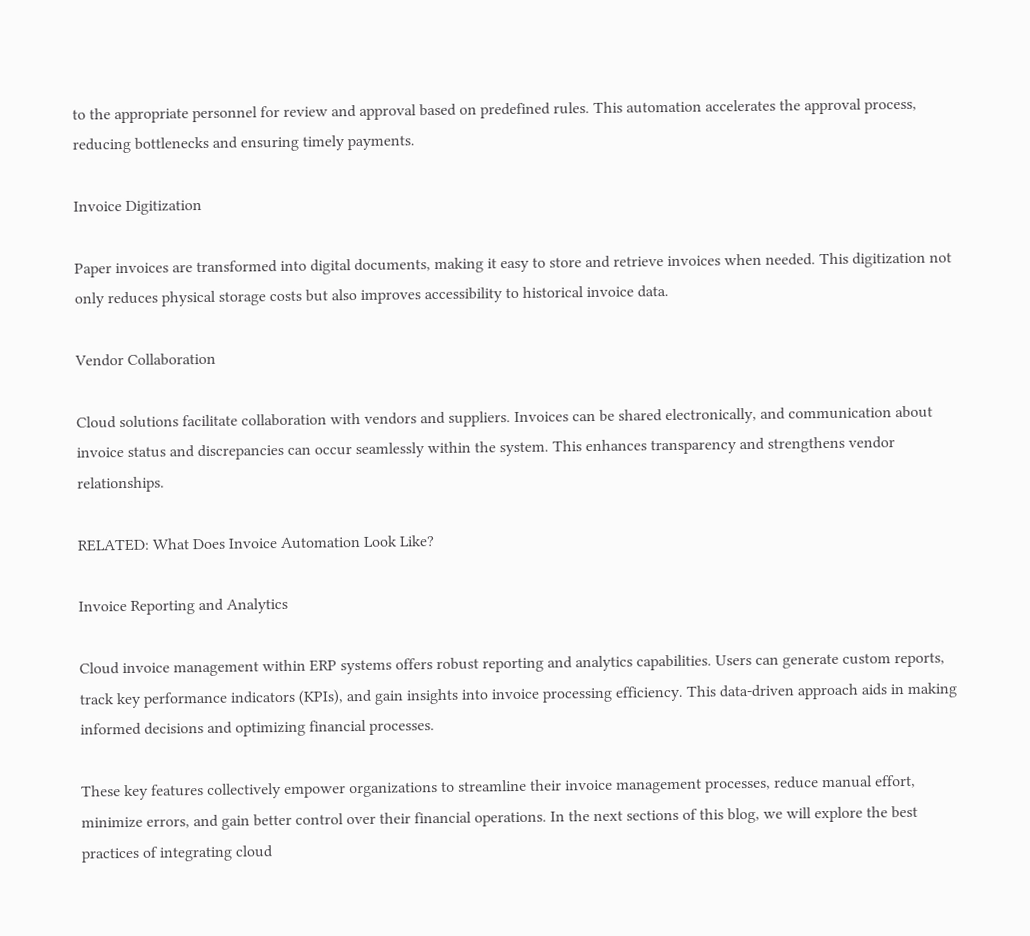to the appropriate personnel for review and approval based on predefined rules. This automation accelerates the approval process, reducing bottlenecks and ensuring timely payments.

Invoice Digitization

Paper invoices are transformed into digital documents, making it easy to store and retrieve invoices when needed. This digitization not only reduces physical storage costs but also improves accessibility to historical invoice data.

Vendor Collaboration

Cloud solutions facilitate collaboration with vendors and suppliers. Invoices can be shared electronically, and communication about invoice status and discrepancies can occur seamlessly within the system. This enhances transparency and strengthens vendor relationships.

RELATED: What Does Invoice Automation Look Like?

Invoice Reporting and Analytics

Cloud invoice management within ERP systems offers robust reporting and analytics capabilities. Users can generate custom reports, track key performance indicators (KPIs), and gain insights into invoice processing efficiency. This data-driven approach aids in making informed decisions and optimizing financial processes.

These key features collectively empower organizations to streamline their invoice management processes, reduce manual effort, minimize errors, and gain better control over their financial operations. In the next sections of this blog, we will explore the best practices of integrating cloud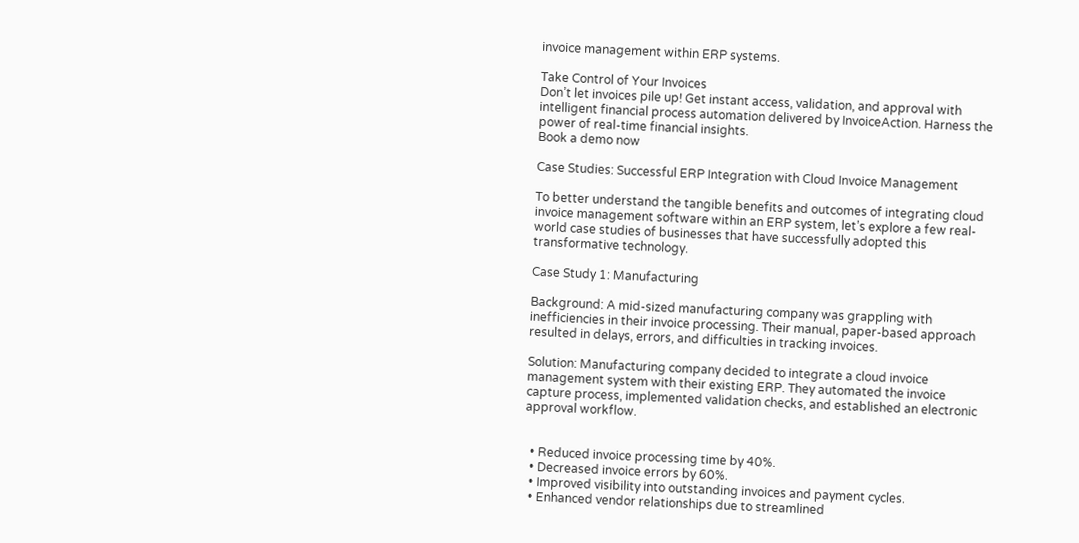invoice management within ERP systems.

Take Control of Your Invoices
Don’t let invoices pile up! Get instant access, validation, and approval with intelligent financial process automation delivered by InvoiceAction. Harness the power of real-time financial insights.
Book a demo now

Case Studies: Successful ERP Integration with Cloud Invoice Management

To better understand the tangible benefits and outcomes of integrating cloud invoice management software within an ERP system, let’s explore a few real-world case studies of businesses that have successfully adopted this transformative technology.

Case Study 1: Manufacturing

Background: A mid-sized manufacturing company was grappling with inefficiencies in their invoice processing. Their manual, paper-based approach resulted in delays, errors, and difficulties in tracking invoices.

Solution: Manufacturing company decided to integrate a cloud invoice management system with their existing ERP. They automated the invoice capture process, implemented validation checks, and established an electronic approval workflow.


  • Reduced invoice processing time by 40%.
  • Decreased invoice errors by 60%.
  • Improved visibility into outstanding invoices and payment cycles.
  • Enhanced vendor relationships due to streamlined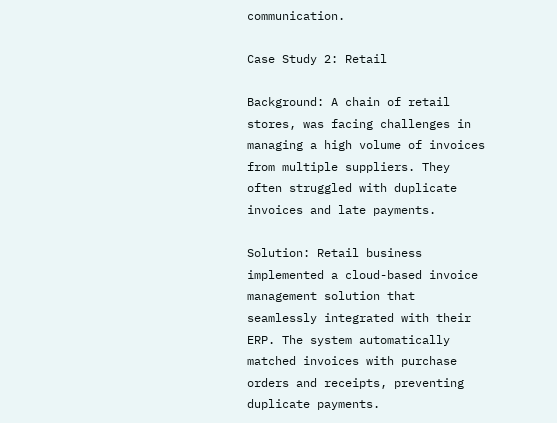communication.

Case Study 2: Retail

Background: A chain of retail stores, was facing challenges in managing a high volume of invoices from multiple suppliers. They often struggled with duplicate invoices and late payments.

Solution: Retail business implemented a cloud-based invoice management solution that seamlessly integrated with their ERP. The system automatically matched invoices with purchase orders and receipts, preventing duplicate payments.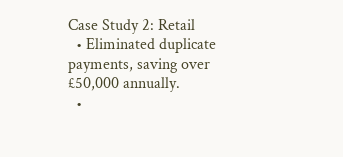Case Study 2: Retail
  • Eliminated duplicate payments, saving over £50,000 annually.
  •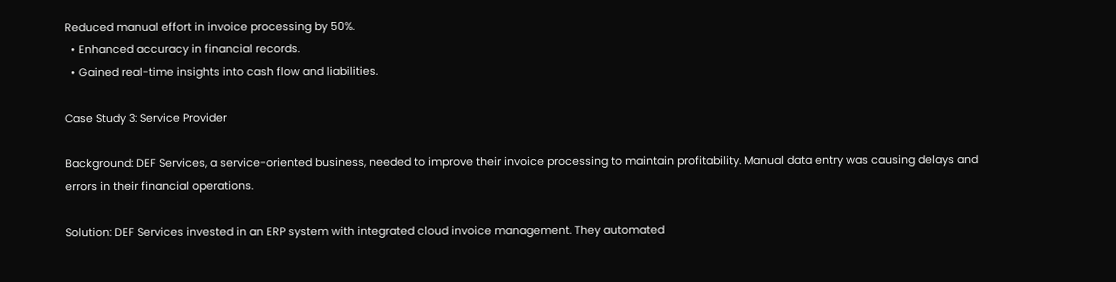Reduced manual effort in invoice processing by 50%.
  • Enhanced accuracy in financial records.
  • Gained real-time insights into cash flow and liabilities.

Case Study 3: Service Provider

Background: DEF Services, a service-oriented business, needed to improve their invoice processing to maintain profitability. Manual data entry was causing delays and errors in their financial operations.

Solution: DEF Services invested in an ERP system with integrated cloud invoice management. They automated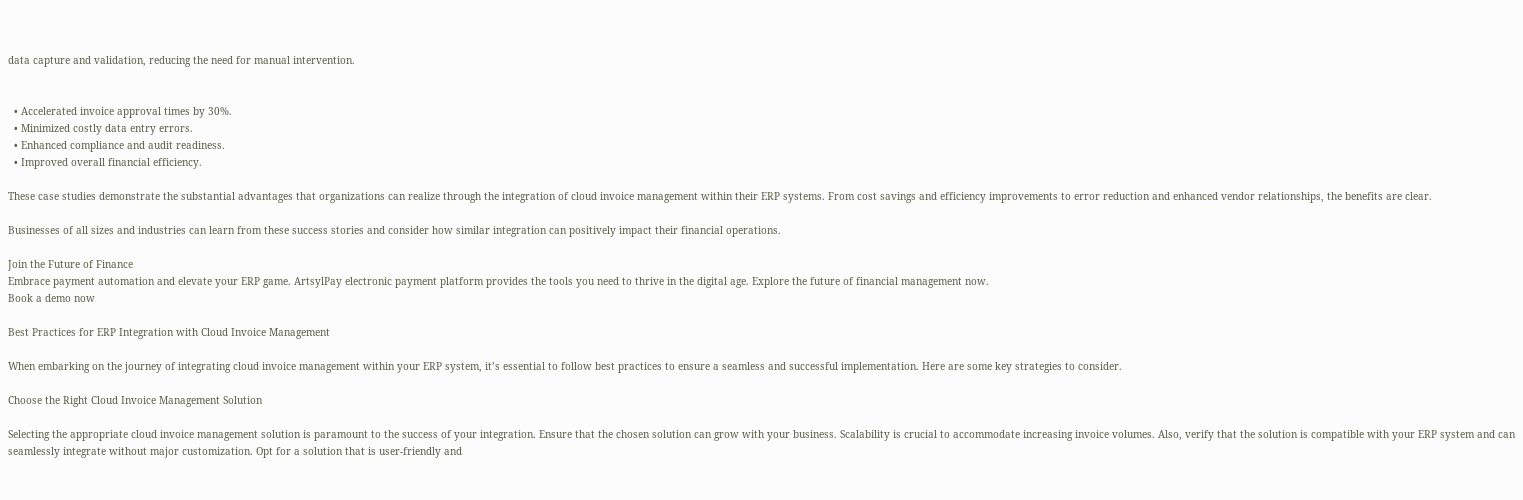data capture and validation, reducing the need for manual intervention.


  • Accelerated invoice approval times by 30%.
  • Minimized costly data entry errors.
  • Enhanced compliance and audit readiness.
  • Improved overall financial efficiency.

These case studies demonstrate the substantial advantages that organizations can realize through the integration of cloud invoice management within their ERP systems. From cost savings and efficiency improvements to error reduction and enhanced vendor relationships, the benefits are clear.

Businesses of all sizes and industries can learn from these success stories and consider how similar integration can positively impact their financial operations.

Join the Future of Finance
Embrace payment automation and elevate your ERP game. ArtsylPay electronic payment platform provides the tools you need to thrive in the digital age. Explore the future of financial management now.
Book a demo now

Best Practices for ERP Integration with Cloud Invoice Management

When embarking on the journey of integrating cloud invoice management within your ERP system, it’s essential to follow best practices to ensure a seamless and successful implementation. Here are some key strategies to consider.

Choose the Right Cloud Invoice Management Solution

Selecting the appropriate cloud invoice management solution is paramount to the success of your integration. Ensure that the chosen solution can grow with your business. Scalability is crucial to accommodate increasing invoice volumes. Also, verify that the solution is compatible with your ERP system and can seamlessly integrate without major customization. Opt for a solution that is user-friendly and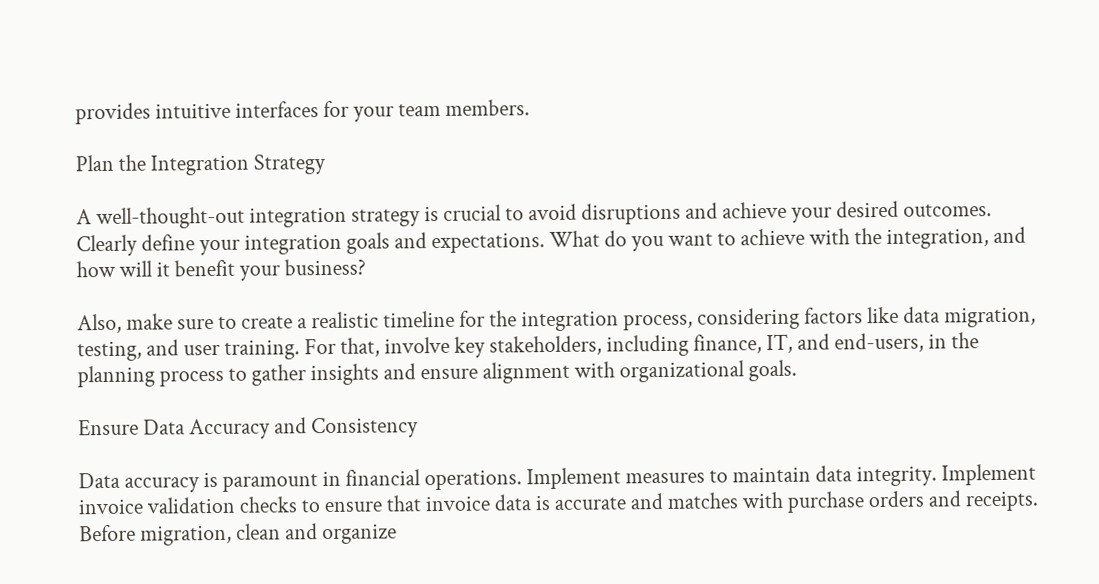provides intuitive interfaces for your team members.

Plan the Integration Strategy

A well-thought-out integration strategy is crucial to avoid disruptions and achieve your desired outcomes. Clearly define your integration goals and expectations. What do you want to achieve with the integration, and how will it benefit your business?

Also, make sure to create a realistic timeline for the integration process, considering factors like data migration, testing, and user training. For that, involve key stakeholders, including finance, IT, and end-users, in the planning process to gather insights and ensure alignment with organizational goals.

Ensure Data Accuracy and Consistency

Data accuracy is paramount in financial operations. Implement measures to maintain data integrity. Implement invoice validation checks to ensure that invoice data is accurate and matches with purchase orders and receipts. Before migration, clean and organize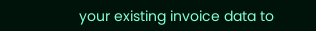your existing invoice data to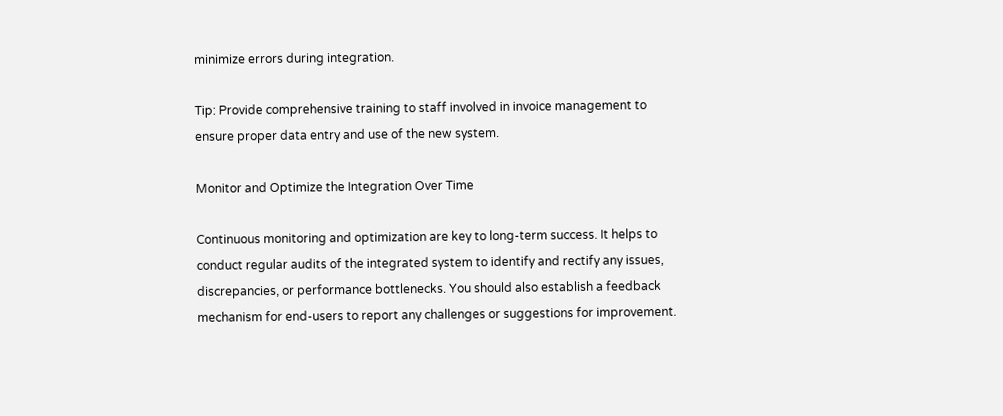minimize errors during integration.

Tip: Provide comprehensive training to staff involved in invoice management to ensure proper data entry and use of the new system.

Monitor and Optimize the Integration Over Time

Continuous monitoring and optimization are key to long-term success. It helps to conduct regular audits of the integrated system to identify and rectify any issues, discrepancies, or performance bottlenecks. You should also establish a feedback mechanism for end-users to report any challenges or suggestions for improvement.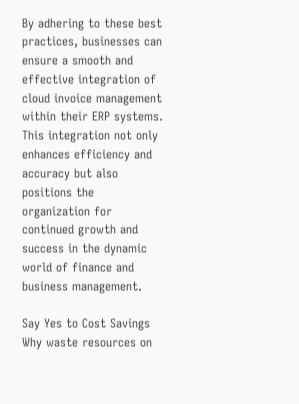By adhering to these best practices, businesses can ensure a smooth and effective integration of cloud invoice management within their ERP systems. This integration not only enhances efficiency and accuracy but also positions the organization for continued growth and success in the dynamic world of finance and business management.

Say Yes to Cost Savings
Why waste resources on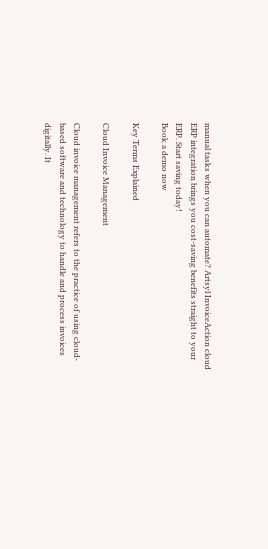manual tasks when you can automate? Artsyl InvoiceAction cloud ERP integration brings you cost-saving benefits straight to your ERP. Start saving today!
Book a demo now

Key Terms Explained

Cloud Invoice Management

Cloud invoice management refers to the practice of using cloud-based software and technology to handle and process invoices digitally. It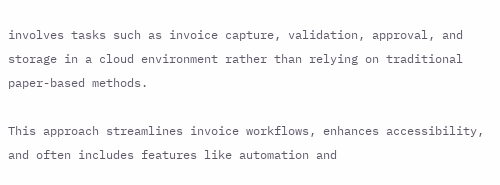involves tasks such as invoice capture, validation, approval, and storage in a cloud environment rather than relying on traditional paper-based methods.

This approach streamlines invoice workflows, enhances accessibility, and often includes features like automation and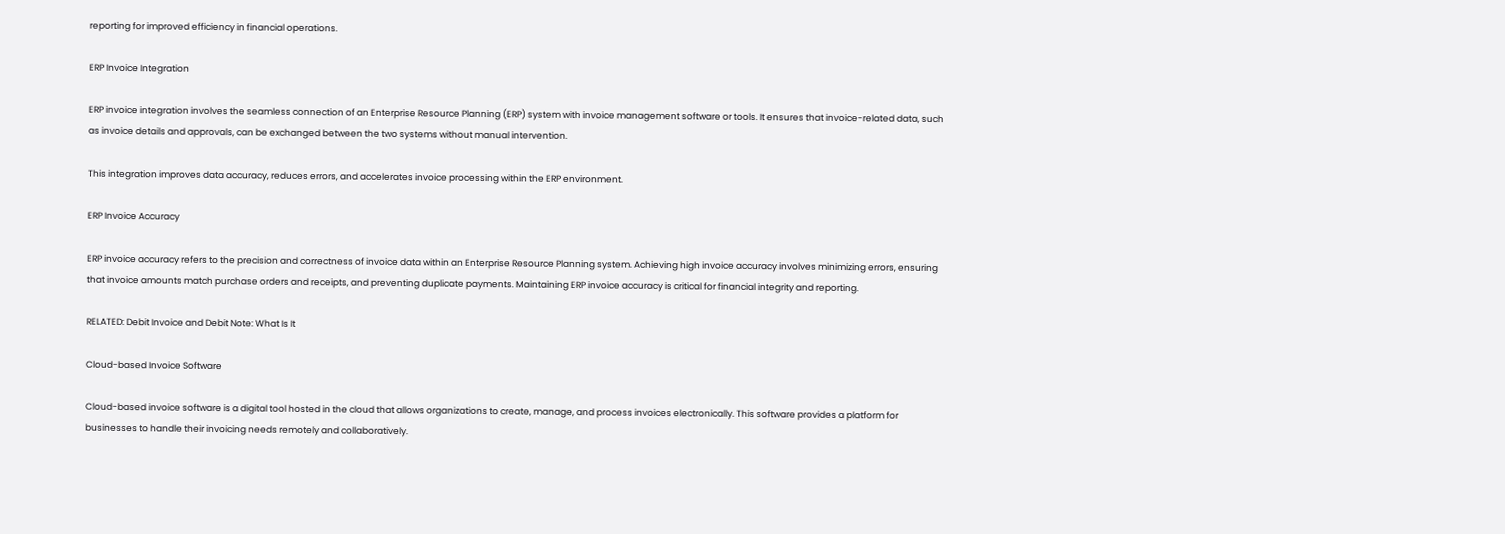reporting for improved efficiency in financial operations.

ERP Invoice Integration

ERP invoice integration involves the seamless connection of an Enterprise Resource Planning (ERP) system with invoice management software or tools. It ensures that invoice-related data, such as invoice details and approvals, can be exchanged between the two systems without manual intervention.

This integration improves data accuracy, reduces errors, and accelerates invoice processing within the ERP environment.

ERP Invoice Accuracy

ERP invoice accuracy refers to the precision and correctness of invoice data within an Enterprise Resource Planning system. Achieving high invoice accuracy involves minimizing errors, ensuring that invoice amounts match purchase orders and receipts, and preventing duplicate payments. Maintaining ERP invoice accuracy is critical for financial integrity and reporting.

RELATED: Debit Invoice and Debit Note: What Is It

Cloud-based Invoice Software

Cloud-based invoice software is a digital tool hosted in the cloud that allows organizations to create, manage, and process invoices electronically. This software provides a platform for businesses to handle their invoicing needs remotely and collaboratively.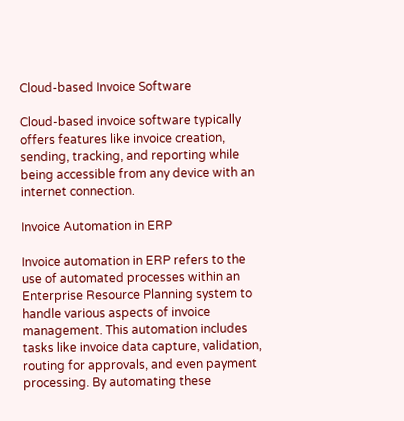Cloud-based Invoice Software

Cloud-based invoice software typically offers features like invoice creation, sending, tracking, and reporting while being accessible from any device with an internet connection.

Invoice Automation in ERP

Invoice automation in ERP refers to the use of automated processes within an Enterprise Resource Planning system to handle various aspects of invoice management. This automation includes tasks like invoice data capture, validation, routing for approvals, and even payment processing. By automating these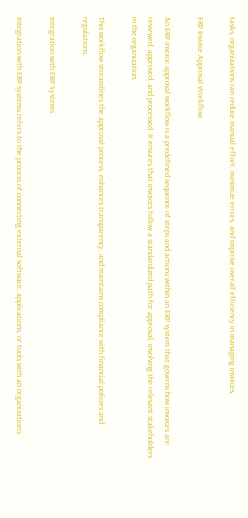tasks, organizations can reduce manual effort, minimize errors, and improve overall efficiency in managing invoices.

ERP Invoice Approval Workflow

An ERP invoice approval workflow is a predefined sequence of steps and actions within an ERP system that governs how invoices are reviewed, approved, and processed. It ensures that invoices follow a standardized path for approval, involving the relevant stakeholders in the organization.

This workflow streamlines the approval process, enhances transparency, and maintains compliance with financial policies and regulations.

Integration with ERP Systems

Integration with ERP systems refers to the process of connecting external software, applications, or tools with an organization’s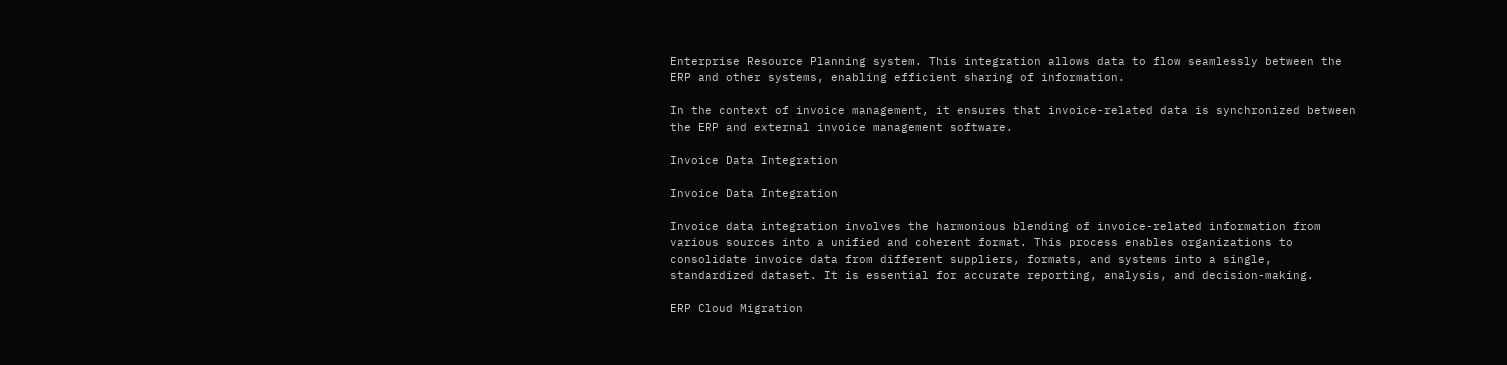Enterprise Resource Planning system. This integration allows data to flow seamlessly between the ERP and other systems, enabling efficient sharing of information.

In the context of invoice management, it ensures that invoice-related data is synchronized between the ERP and external invoice management software.

Invoice Data Integration

Invoice Data Integration

Invoice data integration involves the harmonious blending of invoice-related information from various sources into a unified and coherent format. This process enables organizations to consolidate invoice data from different suppliers, formats, and systems into a single, standardized dataset. It is essential for accurate reporting, analysis, and decision-making.

ERP Cloud Migration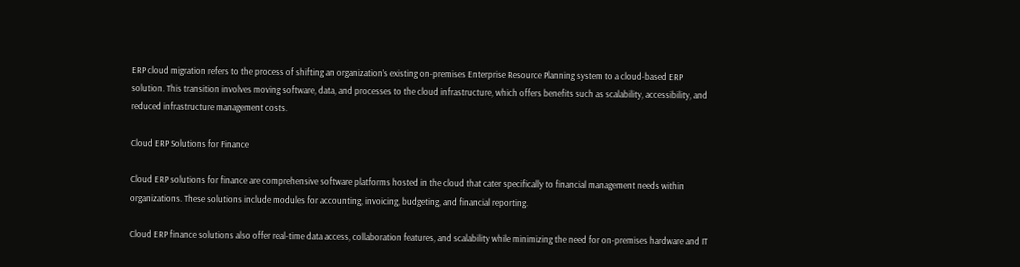ERP cloud migration refers to the process of shifting an organization’s existing on-premises Enterprise Resource Planning system to a cloud-based ERP solution. This transition involves moving software, data, and processes to the cloud infrastructure, which offers benefits such as scalability, accessibility, and reduced infrastructure management costs.

Cloud ERP Solutions for Finance

Cloud ERP solutions for finance are comprehensive software platforms hosted in the cloud that cater specifically to financial management needs within organizations. These solutions include modules for accounting, invoicing, budgeting, and financial reporting.

Cloud ERP finance solutions also offer real-time data access, collaboration features, and scalability while minimizing the need for on-premises hardware and IT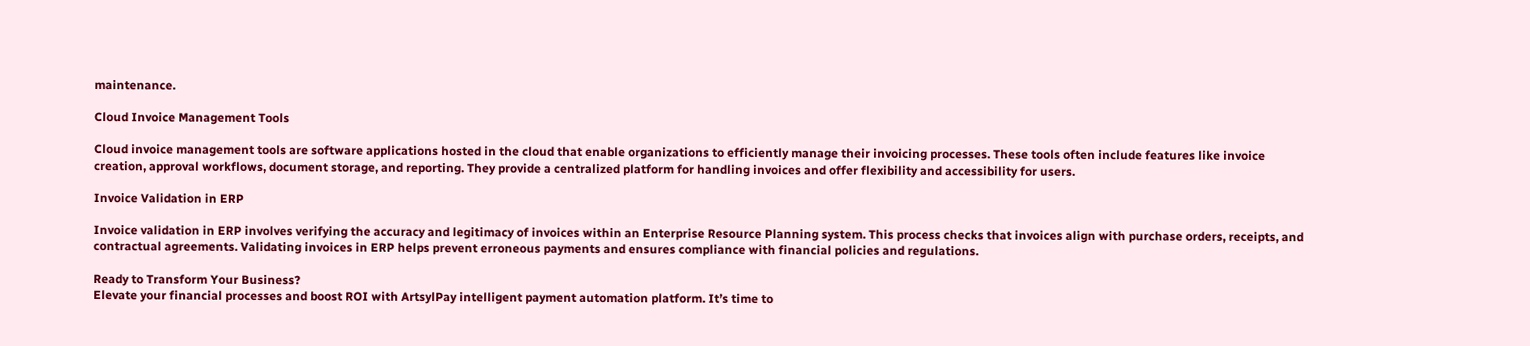maintenance.

Cloud Invoice Management Tools

Cloud invoice management tools are software applications hosted in the cloud that enable organizations to efficiently manage their invoicing processes. These tools often include features like invoice creation, approval workflows, document storage, and reporting. They provide a centralized platform for handling invoices and offer flexibility and accessibility for users.

Invoice Validation in ERP

Invoice validation in ERP involves verifying the accuracy and legitimacy of invoices within an Enterprise Resource Planning system. This process checks that invoices align with purchase orders, receipts, and contractual agreements. Validating invoices in ERP helps prevent erroneous payments and ensures compliance with financial policies and regulations.

Ready to Transform Your Business?
Elevate your financial processes and boost ROI with ArtsylPay intelligent payment automation platform. It’s time to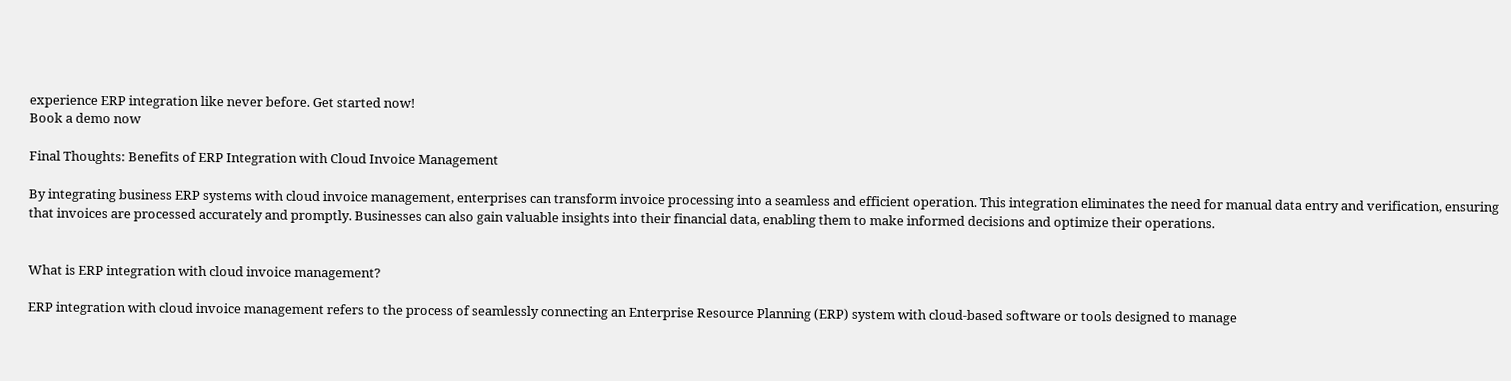experience ERP integration like never before. Get started now!
Book a demo now

Final Thoughts: Benefits of ERP Integration with Cloud Invoice Management

By integrating business ERP systems with cloud invoice management, enterprises can transform invoice processing into a seamless and efficient operation. This integration eliminates the need for manual data entry and verification, ensuring that invoices are processed accurately and promptly. Businesses can also gain valuable insights into their financial data, enabling them to make informed decisions and optimize their operations.


What is ERP integration with cloud invoice management?

ERP integration with cloud invoice management refers to the process of seamlessly connecting an Enterprise Resource Planning (ERP) system with cloud-based software or tools designed to manage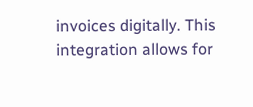invoices digitally. This integration allows for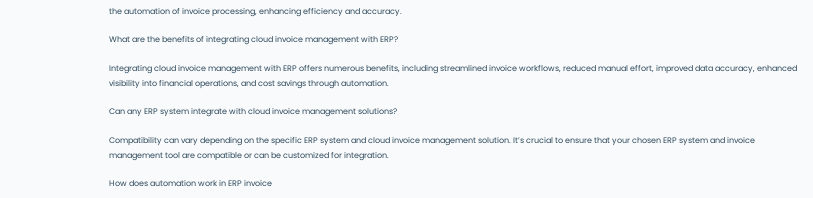the automation of invoice processing, enhancing efficiency and accuracy.

What are the benefits of integrating cloud invoice management with ERP?

Integrating cloud invoice management with ERP offers numerous benefits, including streamlined invoice workflows, reduced manual effort, improved data accuracy, enhanced visibility into financial operations, and cost savings through automation.

Can any ERP system integrate with cloud invoice management solutions?

Compatibility can vary depending on the specific ERP system and cloud invoice management solution. It’s crucial to ensure that your chosen ERP system and invoice management tool are compatible or can be customized for integration.

How does automation work in ERP invoice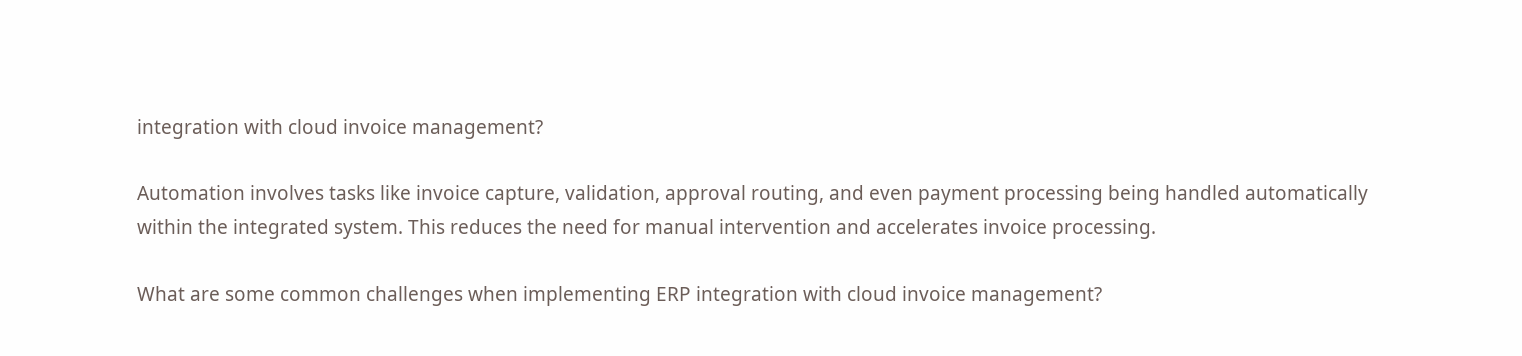integration with cloud invoice management?

Automation involves tasks like invoice capture, validation, approval routing, and even payment processing being handled automatically within the integrated system. This reduces the need for manual intervention and accelerates invoice processing.

What are some common challenges when implementing ERP integration with cloud invoice management?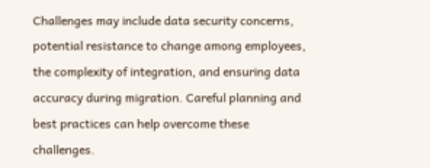Challenges may include data security concerns, potential resistance to change among employees, the complexity of integration, and ensuring data accuracy during migration. Careful planning and best practices can help overcome these challenges.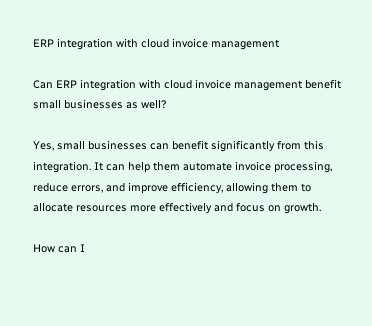ERP integration with cloud invoice management

Can ERP integration with cloud invoice management benefit small businesses as well?

Yes, small businesses can benefit significantly from this integration. It can help them automate invoice processing, reduce errors, and improve efficiency, allowing them to allocate resources more effectively and focus on growth.

How can I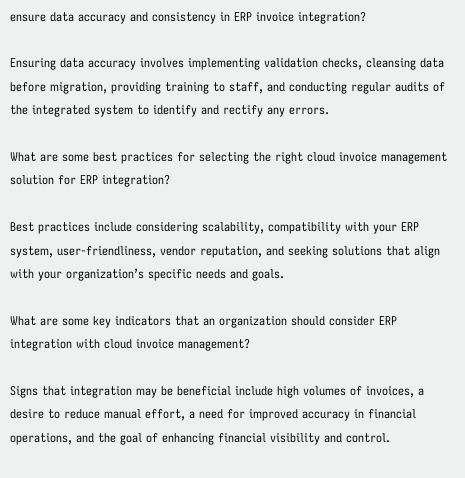ensure data accuracy and consistency in ERP invoice integration?

Ensuring data accuracy involves implementing validation checks, cleansing data before migration, providing training to staff, and conducting regular audits of the integrated system to identify and rectify any errors.

What are some best practices for selecting the right cloud invoice management solution for ERP integration?

Best practices include considering scalability, compatibility with your ERP system, user-friendliness, vendor reputation, and seeking solutions that align with your organization’s specific needs and goals.

What are some key indicators that an organization should consider ERP integration with cloud invoice management?

Signs that integration may be beneficial include high volumes of invoices, a desire to reduce manual effort, a need for improved accuracy in financial operations, and the goal of enhancing financial visibility and control.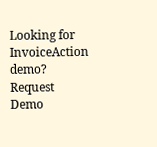Looking for
InvoiceAction demo?
Request Demo